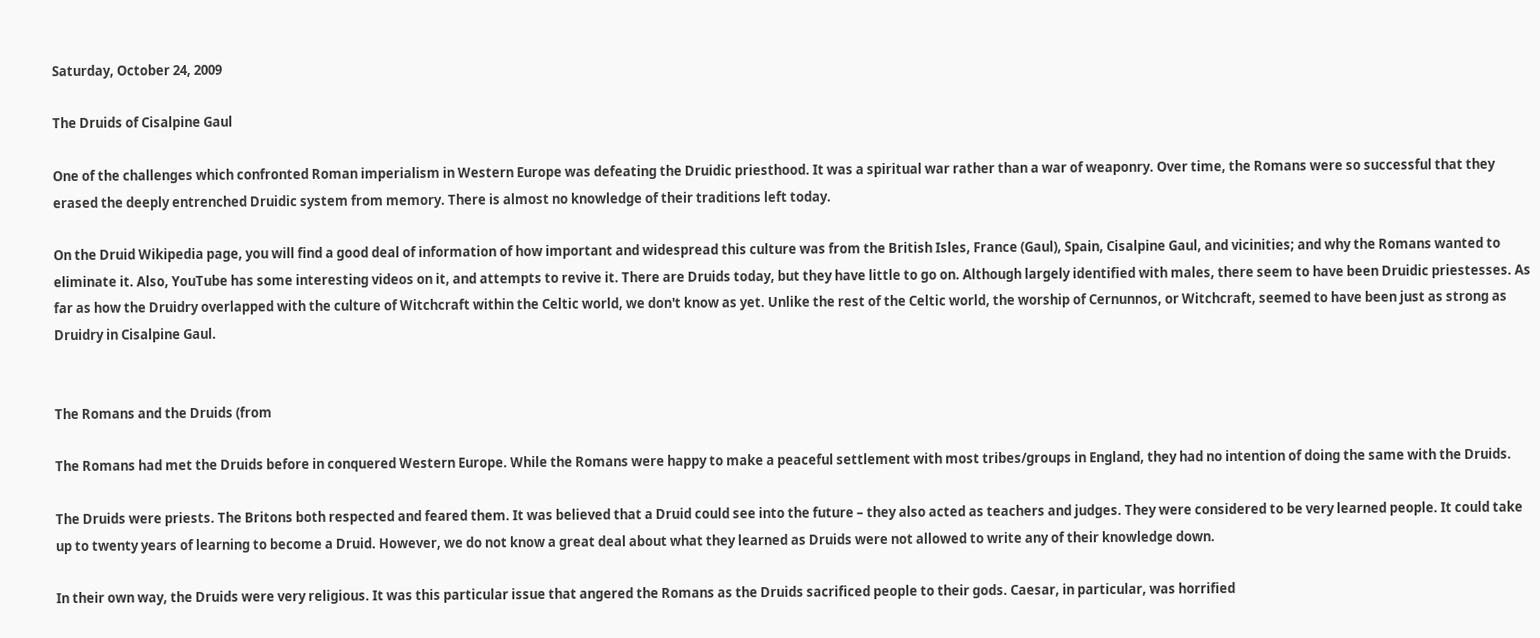Saturday, October 24, 2009

The Druids of Cisalpine Gaul

One of the challenges which confronted Roman imperialism in Western Europe was defeating the Druidic priesthood. It was a spiritual war rather than a war of weaponry. Over time, the Romans were so successful that they erased the deeply entrenched Druidic system from memory. There is almost no knowledge of their traditions left today.

On the Druid Wikipedia page, you will find a good deal of information of how important and widespread this culture was from the British Isles, France (Gaul), Spain, Cisalpine Gaul, and vicinities; and why the Romans wanted to eliminate it. Also, YouTube has some interesting videos on it, and attempts to revive it. There are Druids today, but they have little to go on. Although largely identified with males, there seem to have been Druidic priestesses. As far as how the Druidry overlapped with the culture of Witchcraft within the Celtic world, we don't know as yet. Unlike the rest of the Celtic world, the worship of Cernunnos, or Witchcraft, seemed to have been just as strong as Druidry in Cisalpine Gaul.


The Romans and the Druids (from

The Romans had met the Druids before in conquered Western Europe. While the Romans were happy to make a peaceful settlement with most tribes/groups in England, they had no intention of doing the same with the Druids.

The Druids were priests. The Britons both respected and feared them. It was believed that a Druid could see into the future – they also acted as teachers and judges. They were considered to be very learned people. It could take up to twenty years of learning to become a Druid. However, we do not know a great deal about what they learned as Druids were not allowed to write any of their knowledge down.

In their own way, the Druids were very religious. It was this particular issue that angered the Romans as the Druids sacrificed people to their gods. Caesar, in particular, was horrified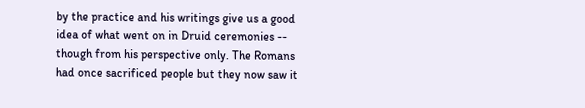by the practice and his writings give us a good idea of what went on in Druid ceremonies -- though from his perspective only. The Romans had once sacrificed people but they now saw it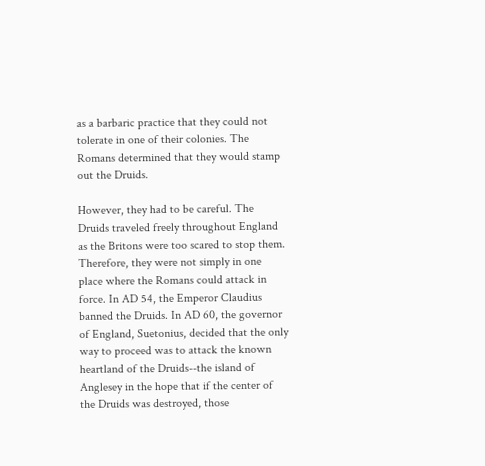as a barbaric practice that they could not tolerate in one of their colonies. The Romans determined that they would stamp out the Druids.

However, they had to be careful. The Druids traveled freely throughout England as the Britons were too scared to stop them. Therefore, they were not simply in one place where the Romans could attack in force. In AD 54, the Emperor Claudius banned the Druids. In AD 60, the governor of England, Suetonius, decided that the only way to proceed was to attack the known heartland of the Druids--the island of Anglesey in the hope that if the center of the Druids was destroyed, those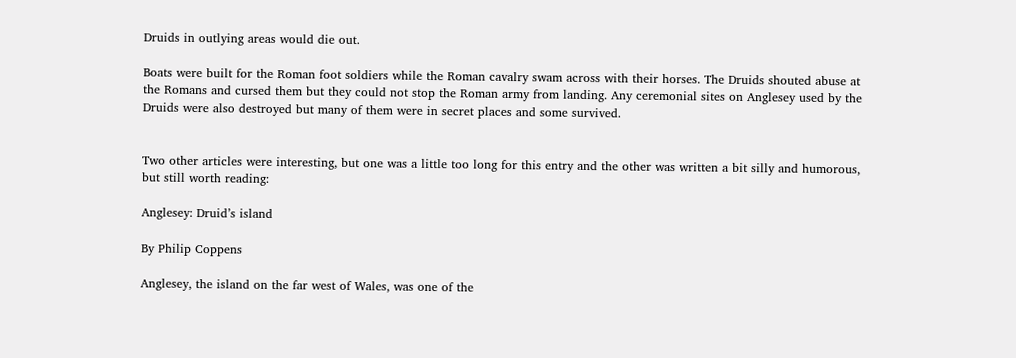Druids in outlying areas would die out.

Boats were built for the Roman foot soldiers while the Roman cavalry swam across with their horses. The Druids shouted abuse at the Romans and cursed them but they could not stop the Roman army from landing. Any ceremonial sites on Anglesey used by the Druids were also destroyed but many of them were in secret places and some survived.


Two other articles were interesting, but one was a little too long for this entry and the other was written a bit silly and humorous, but still worth reading:

Anglesey: Druid’s island

By Philip Coppens

Anglesey, the island on the far west of Wales, was one of the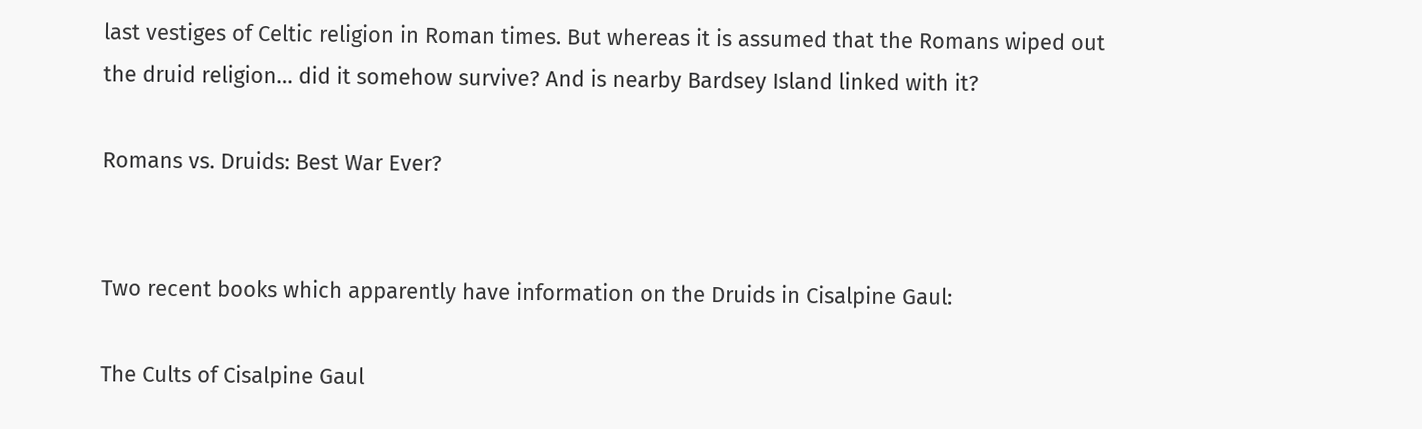last vestiges of Celtic religion in Roman times. But whereas it is assumed that the Romans wiped out the druid religion… did it somehow survive? And is nearby Bardsey Island linked with it?

Romans vs. Druids: Best War Ever?


Two recent books which apparently have information on the Druids in Cisalpine Gaul:

The Cults of Cisalpine Gaul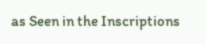as Seen in the Inscriptions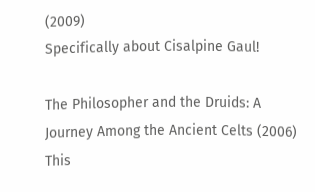(2009)
Specifically about Cisalpine Gaul!

The Philosopher and the Druids: A Journey Among the Ancient Celts (2006)
This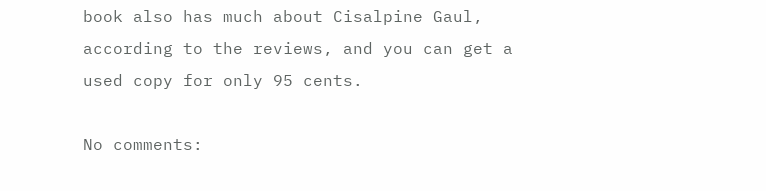book also has much about Cisalpine Gaul, according to the reviews, and you can get a used copy for only 95 cents.

No comments: